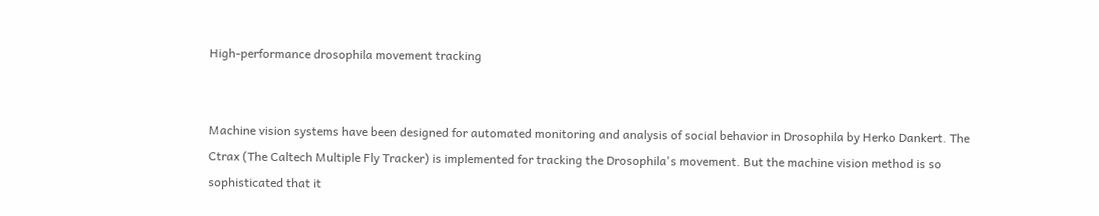High-performance drosophila movement tracking


Machine vision systems have been designed for automated monitoring and analysis of social behavior in Drosophila by Herko Dankert. The Ctrax (The Caltech Multiple Fly Tracker) is implemented for tracking the Drosophila's movement. But the machine vision method is so sophisticated that it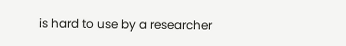is hard to use by a researcher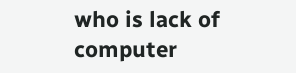who is lack of computer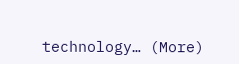technology… (More)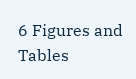6 Figures and Tables